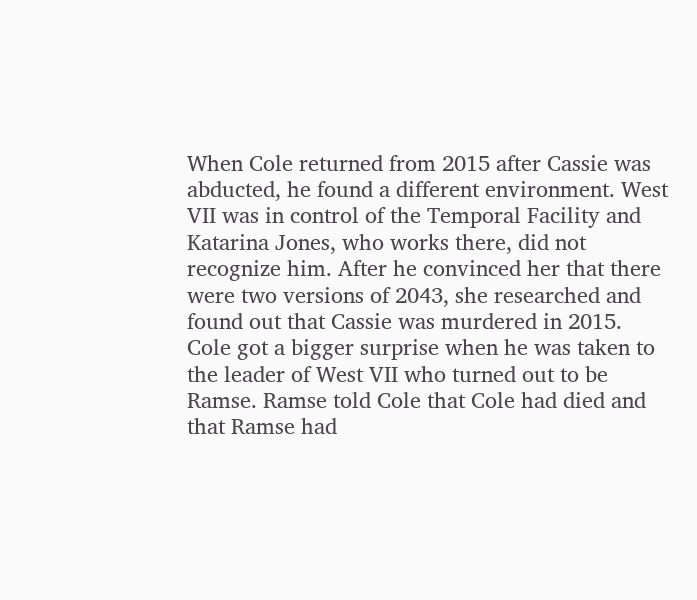When Cole returned from 2015 after Cassie was abducted, he found a different environment. West VII was in control of the Temporal Facility and Katarina Jones, who works there, did not recognize him. After he convinced her that there were two versions of 2043, she researched and found out that Cassie was murdered in 2015. Cole got a bigger surprise when he was taken to the leader of West VII who turned out to be Ramse. Ramse told Cole that Cole had died and that Ramse had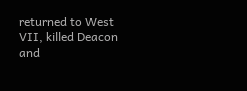returned to West VII, killed Deacon and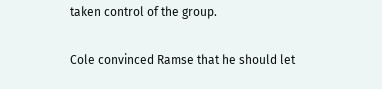taken control of the group.

Cole convinced Ramse that he should let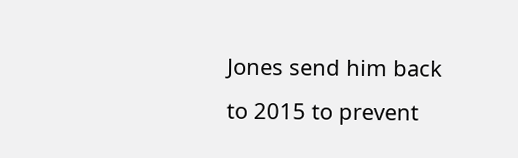Jones send him back to 2015 to prevent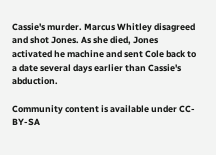Cassie's murder. Marcus Whitley disagreed and shot Jones. As she died, Jones activated he machine and sent Cole back to a date several days earlier than Cassie's abduction.

Community content is available under CC-BY-SA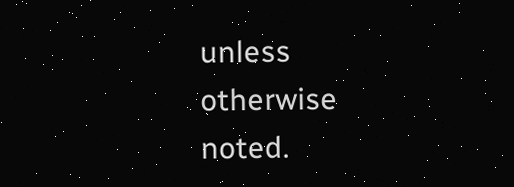unless otherwise noted.